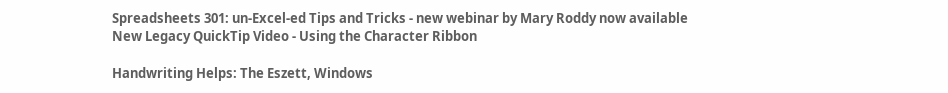Spreadsheets 301: un-Excel-ed Tips and Tricks - new webinar by Mary Roddy now available
New Legacy QuickTip Video - Using the Character Ribbon

Handwriting Helps: The Eszett, Windows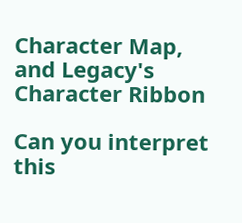Character Map, and Legacy's Character Ribbon

Can you interpret this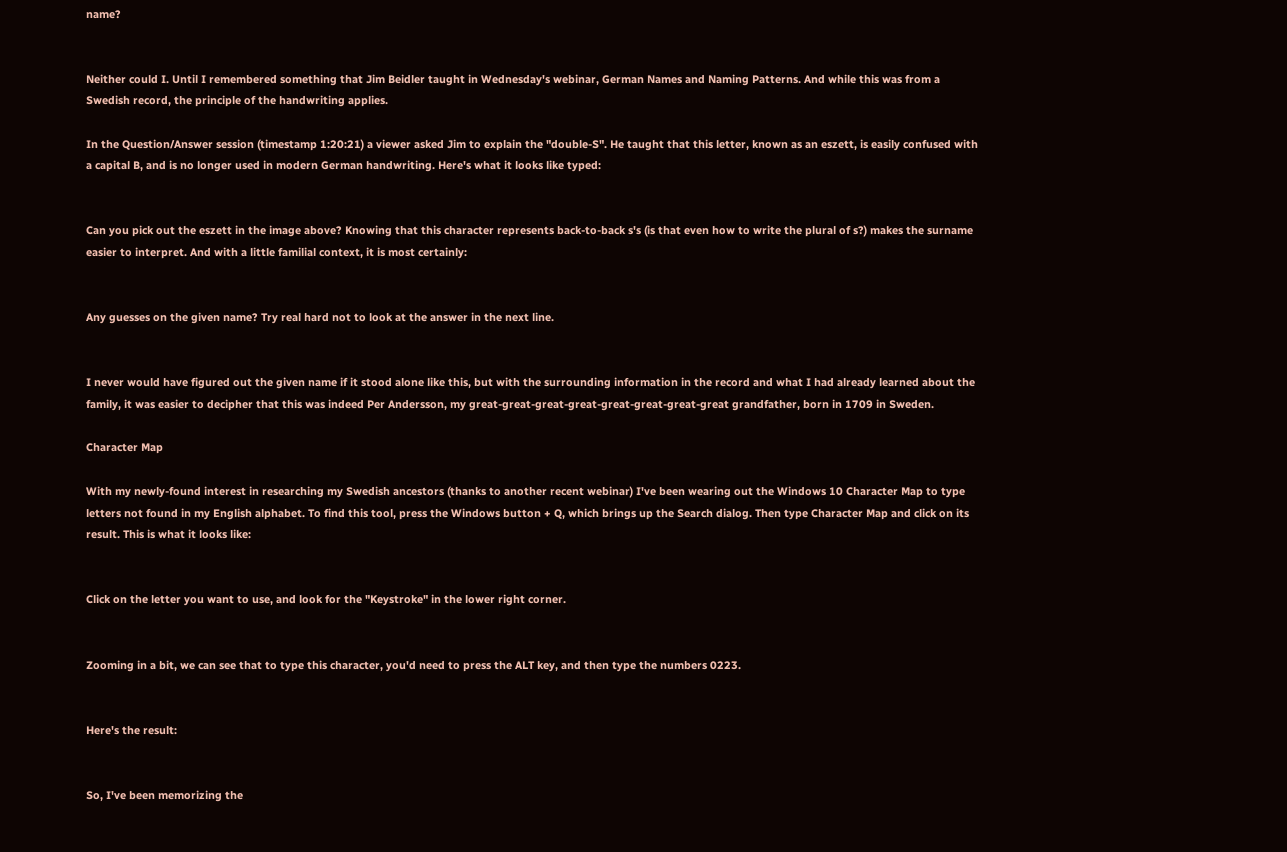name?


Neither could I. Until I remembered something that Jim Beidler taught in Wednesday's webinar, German Names and Naming Patterns. And while this was from a Swedish record, the principle of the handwriting applies.

In the Question/Answer session (timestamp 1:20:21) a viewer asked Jim to explain the "double-S". He taught that this letter, known as an eszett, is easily confused with a capital B, and is no longer used in modern German handwriting. Here's what it looks like typed:


Can you pick out the eszett in the image above? Knowing that this character represents back-to-back s's (is that even how to write the plural of s?) makes the surname easier to interpret. And with a little familial context, it is most certainly:


Any guesses on the given name? Try real hard not to look at the answer in the next line.


I never would have figured out the given name if it stood alone like this, but with the surrounding information in the record and what I had already learned about the family, it was easier to decipher that this was indeed Per Andersson, my great-great-great-great-great-great-great-great grandfather, born in 1709 in Sweden.

Character Map

With my newly-found interest in researching my Swedish ancestors (thanks to another recent webinar) I've been wearing out the Windows 10 Character Map to type letters not found in my English alphabet. To find this tool, press the Windows button + Q, which brings up the Search dialog. Then type Character Map and click on its result. This is what it looks like:


Click on the letter you want to use, and look for the "Keystroke" in the lower right corner.


Zooming in a bit, we can see that to type this character, you'd need to press the ALT key, and then type the numbers 0223.


Here's the result:


So, I've been memorizing the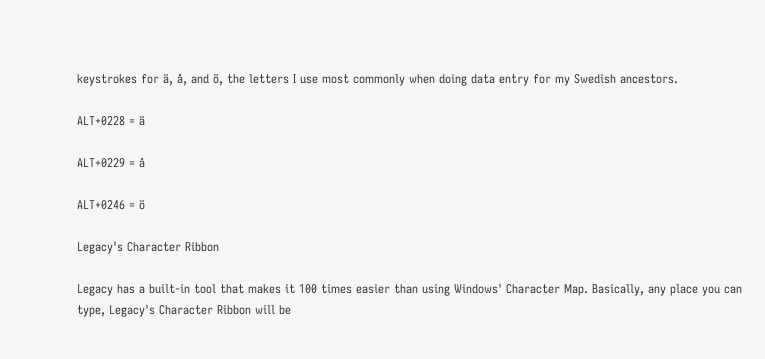keystrokes for ä, å, and ö, the letters I use most commonly when doing data entry for my Swedish ancestors.

ALT+0228 = ä

ALT+0229 = å

ALT+0246 = ö

Legacy's Character Ribbon

Legacy has a built-in tool that makes it 100 times easier than using Windows' Character Map. Basically, any place you can type, Legacy's Character Ribbon will be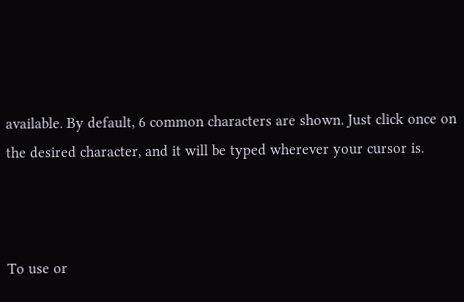available. By default, 6 common characters are shown. Just click once on the desired character, and it will be typed wherever your cursor is.



To use or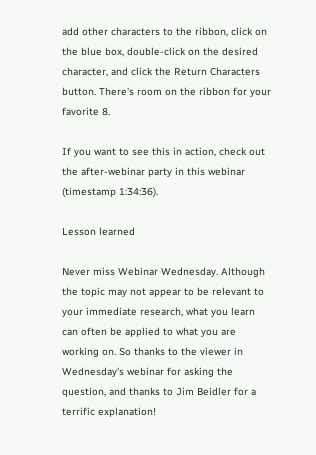add other characters to the ribbon, click on the blue box, double-click on the desired character, and click the Return Characters button. There's room on the ribbon for your favorite 8.

If you want to see this in action, check out the after-webinar party in this webinar (timestamp 1:34:36).

Lesson learned

Never miss Webinar Wednesday. Although the topic may not appear to be relevant to your immediate research, what you learn can often be applied to what you are working on. So thanks to the viewer in Wednesday's webinar for asking the question, and thanks to Jim Beidler for a terrific explanation!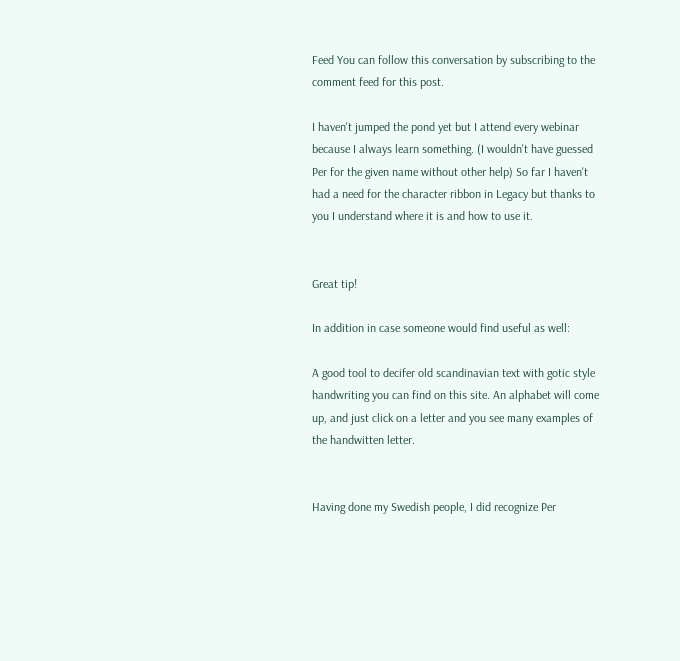Feed You can follow this conversation by subscribing to the comment feed for this post.

I haven't jumped the pond yet but I attend every webinar because I always learn something. (I wouldn't have guessed Per for the given name without other help) So far I haven't had a need for the character ribbon in Legacy but thanks to you I understand where it is and how to use it.


Great tip!

In addition in case someone would find useful as well:

A good tool to decifer old scandinavian text with gotic style handwriting you can find on this site. An alphabet will come up, and just click on a letter and you see many examples of the handwitten letter.


Having done my Swedish people, I did recognize Per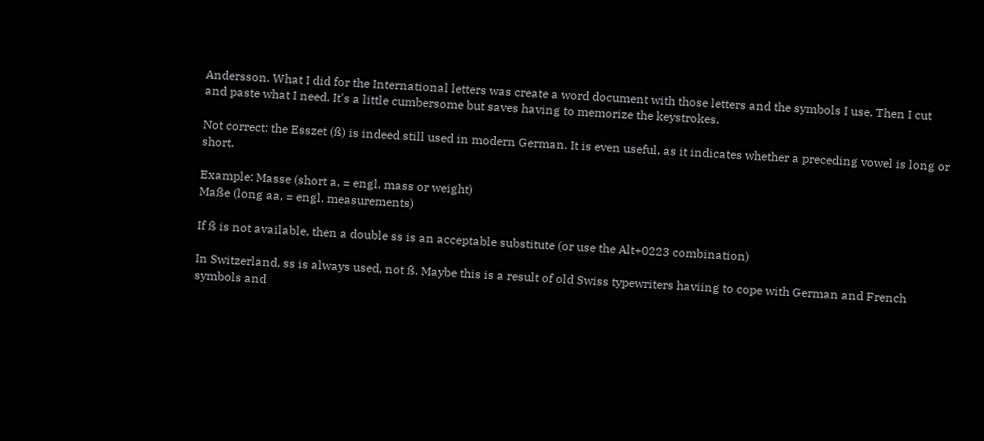Andersson. What I did for the International letters was create a word document with those letters and the symbols I use. Then I cut and paste what I need. It's a little cumbersome but saves having to memorize the keystrokes.

Not correct: the Esszet (ß) is indeed still used in modern German. It is even useful, as it indicates whether a preceding vowel is long or short.

Example: Masse (short a, = engl. mass or weight)
Maße (long aa, = engl. measurements)

If ß is not available, then a double ss is an acceptable substitute (or use the Alt+0223 combination)

In Switzerland, ss is always used, not ß. Maybe this is a result of old Swiss typewriters haviing to cope with German and French symbols and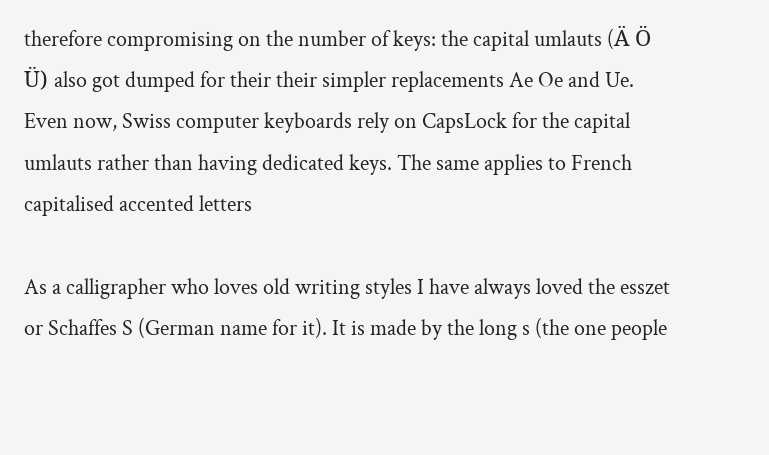therefore compromising on the number of keys: the capital umlauts (Ä Ö Ü) also got dumped for their their simpler replacements Ae Oe and Ue. Even now, Swiss computer keyboards rely on CapsLock for the capital umlauts rather than having dedicated keys. The same applies to French capitalised accented letters

As a calligrapher who loves old writing styles I have always loved the esszet or Schaffes S (German name for it). It is made by the long s (the one people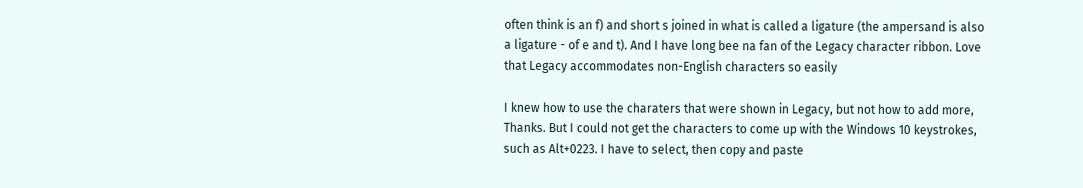often think is an f) and short s joined in what is called a ligature (the ampersand is also a ligature - of e and t). And I have long bee na fan of the Legacy character ribbon. Love that Legacy accommodates non-English characters so easily

I knew how to use the charaters that were shown in Legacy, but not how to add more, Thanks. But I could not get the characters to come up with the Windows 10 keystrokes, such as Alt+0223. I have to select, then copy and paste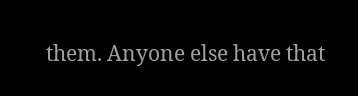them. Anyone else have that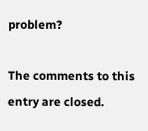problem?

The comments to this entry are closed.